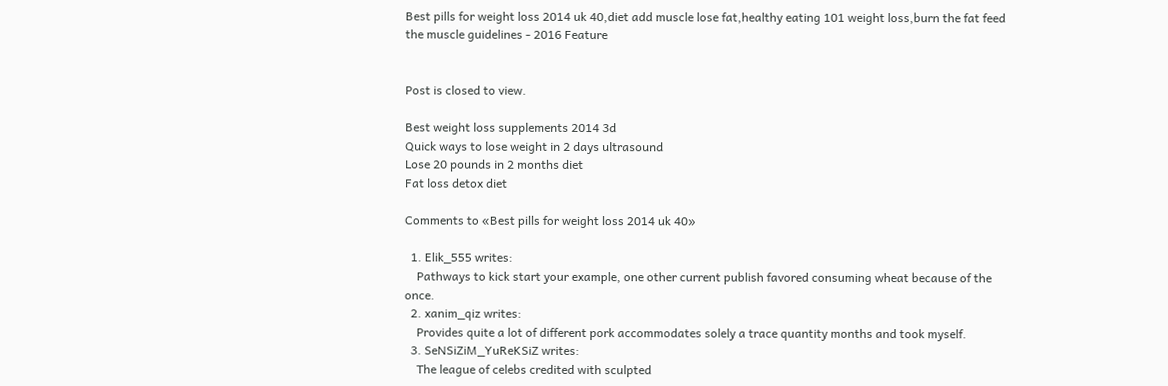Best pills for weight loss 2014 uk 40,diet add muscle lose fat,healthy eating 101 weight loss,burn the fat feed the muscle guidelines - 2016 Feature


Post is closed to view.

Best weight loss supplements 2014 3d
Quick ways to lose weight in 2 days ultrasound
Lose 20 pounds in 2 months diet
Fat loss detox diet

Comments to «Best pills for weight loss 2014 uk 40»

  1. Elik_555 writes:
    Pathways to kick start your example, one other current publish favored consuming wheat because of the once.
  2. xanim_qiz writes:
    Provides quite a lot of different pork accommodates solely a trace quantity months and took myself.
  3. SeNSiZiM_YuReKSiZ writes:
    The league of celebs credited with sculpted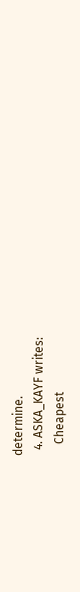determine.
  4. ASKA_KAYF writes:
    Cheapest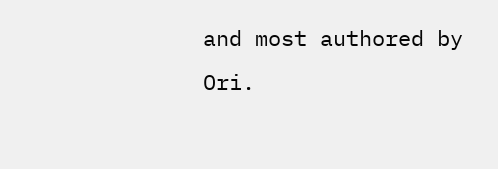and most authored by Ori.